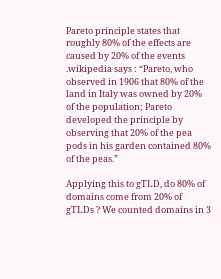Pareto principle states that roughly 80% of the effects are caused by 20% of the events .wikipedia says : “Pareto, who observed in 1906 that 80% of the land in Italy was owned by 20% of the population; Pareto developed the principle by observing that 20% of the pea pods in his garden contained 80% of the peas.”

Applying this to gTLD, do 80% of domains come from 20% of gTLDs ? We counted domains in 3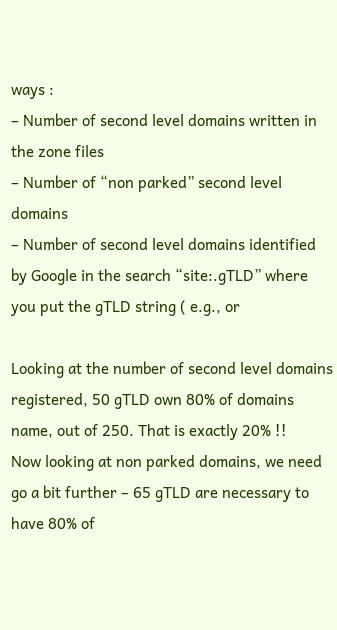ways :
– Number of second level domains written in the zone files
– Number of “non parked” second level domains
– Number of second level domains identified by Google in the search “site:.gTLD” where you put the gTLD string ( e.g., or

Looking at the number of second level domains registered, 50 gTLD own 80% of domains name, out of 250. That is exactly 20% !!
Now looking at non parked domains, we need go a bit further – 65 gTLD are necessary to have 80% of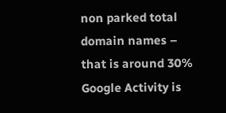non parked total domain names – that is around 30%
Google Activity is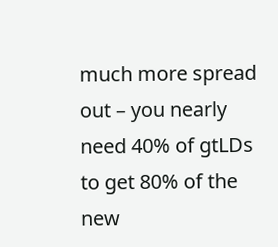much more spread out – you nearly need 40% of gtLDs to get 80% of the new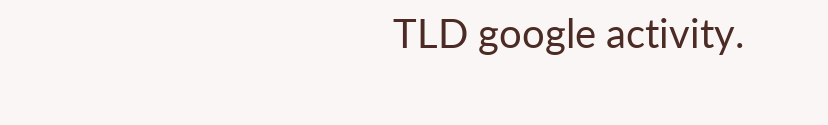TLD google activity.